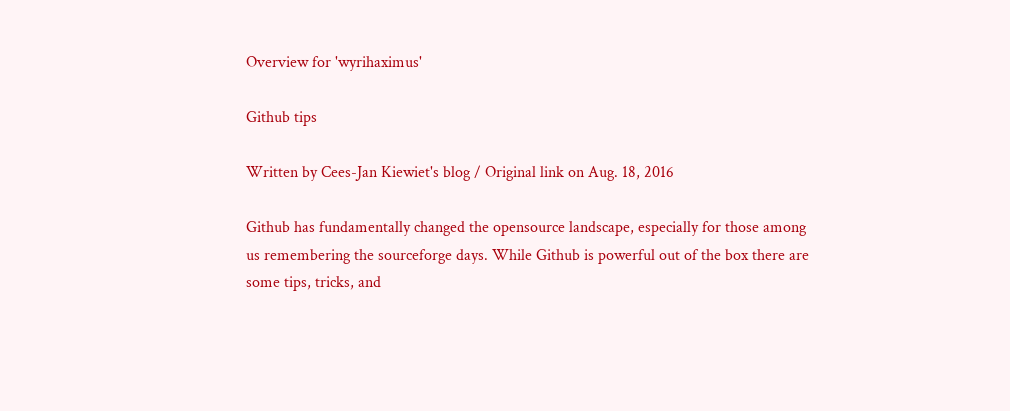Overview for 'wyrihaximus'

Github tips

Written by Cees-Jan Kiewiet's blog / Original link on Aug. 18, 2016

Github has fundamentally changed the opensource landscape, especially for those among us remembering the sourceforge days. While Github is powerful out of the box there are some tips, tricks, and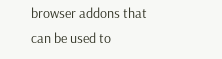browser addons that can be used to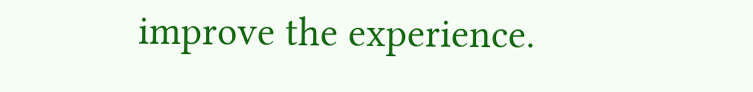improve the experience.